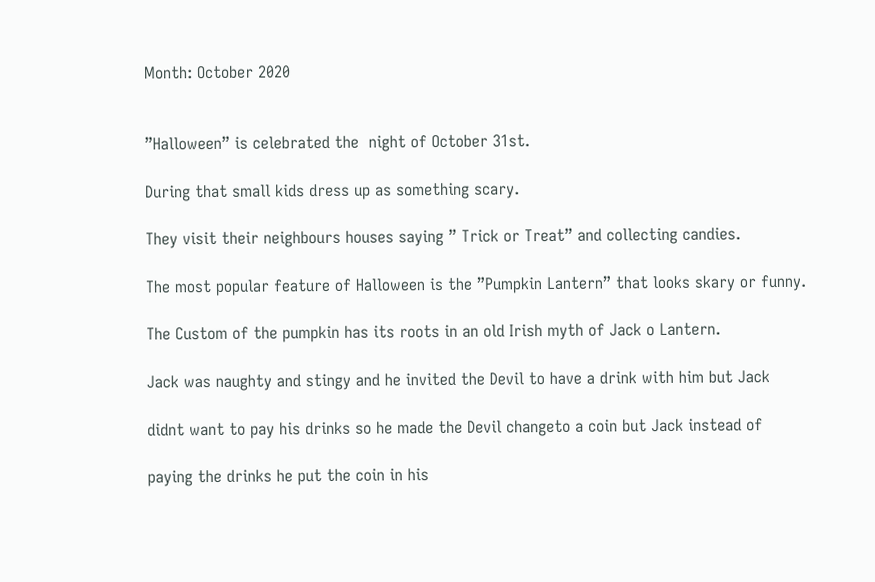Month: October 2020


”Halloween” is celebrated the  night of October 31st.

During that small kids dress up as something scary.

They visit their neighbours houses saying ” Trick or Treat” and collecting candies.

The most popular feature of Halloween is the ”Pumpkin Lantern” that looks skary or funny.

The Custom of the pumpkin has its roots in an old Irish myth of Jack o Lantern.

Jack was naughty and stingy and he invited the Devil to have a drink with him but Jack

didnt want to pay his drinks so he made the Devil changeto a coin but Jack instead of

paying the drinks he put the coin in his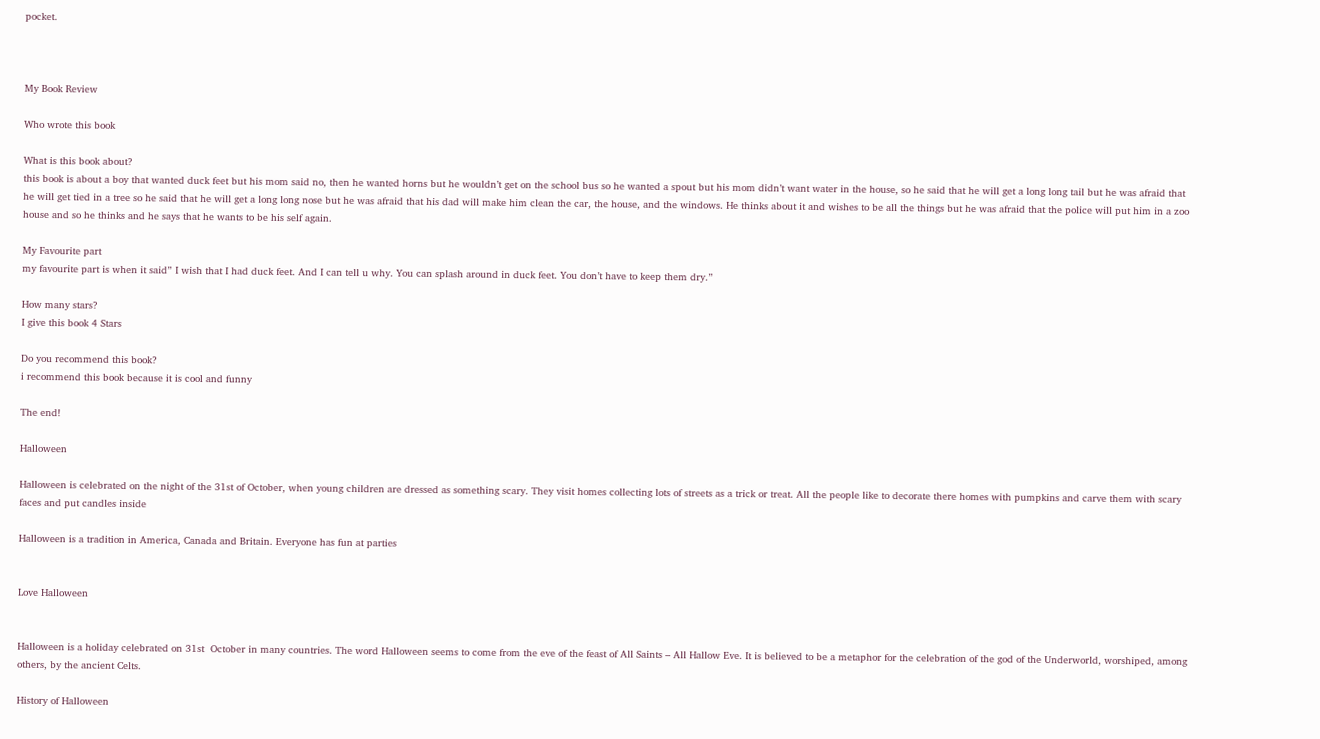pocket.



My Book Review

Who wrote this book

What is this book about?
this book is about a boy that wanted duck feet but his mom said no, then he wanted horns but he wouldn’t get on the school bus so he wanted a spout but his mom didn’t want water in the house, so he said that he will get a long long tail but he was afraid that he will get tied in a tree so he said that he will get a long long nose but he was afraid that his dad will make him clean the car, the house, and the windows. He thinks about it and wishes to be all the things but he was afraid that the police will put him in a zoo house and so he thinks and he says that he wants to be his self again.

My Favourite part
my favourite part is when it said” I wish that I had duck feet. And I can tell u why. You can splash around in duck feet. You don’t have to keep them dry.”

How many stars?
I give this book 4 Stars

Do you recommend this book?
i recommend this book because it is cool and funny

The end!

Halloween

Halloween is celebrated on the night of the 31st of October, when young children are dressed as something scary. They visit homes collecting lots of streets as a trick or treat. All the people like to decorate there homes with pumpkins and carve them with scary faces and put candles inside

Halloween is a tradition in America, Canada and Britain. Everyone has fun at parties


Love Halloween


Halloween is a holiday celebrated on 31st  October in many countries. The word Halloween seems to come from the eve of the feast of All Saints – All Hallow Eve. It is believed to be a metaphor for the celebration of the god of the Underworld, worshiped, among others, by the ancient Celts.

History of Halloween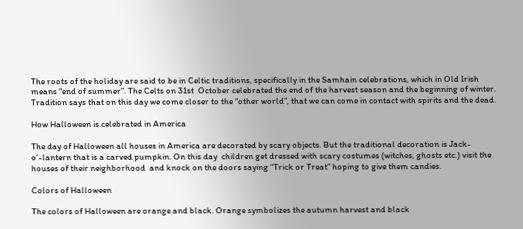The roots of the holiday are said to be in Celtic traditions, specifically in the Samhain celebrations, which in Old Irish means “end of summer”. The Celts on 31st  October celebrated the end of the harvest season and the beginning of winter. Tradition says that on this day we come closer to the “other world”, that we can come in contact with spirits and the dead.

How Halloween is celebrated in America

The day of Halloween all houses in America are decorated by scary objects. But the traditional decoration is Jack-o’-lantern that is a carved pumpkin. On this day  children get dressed with scary costumes (witches, ghosts etc.) visit the houses of their neighborhood  and knock on the doors saying “Trick or Treat” hoping to give them candies.

Colors of Halloween

The colors of Halloween are orange and black. Orange symbolizes the autumn harvest and black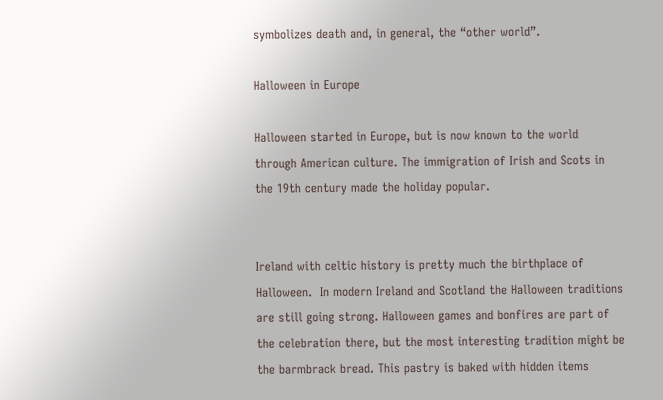symbolizes death and, in general, the “other world”.

Halloween in Europe

Halloween started in Europe, but is now known to the world through American culture. The immigration of Irish and Scots in the 19th century made the holiday popular.


Ireland with celtic history is pretty much the birthplace of Halloween.  In modern Ireland and Scotland the Halloween traditions are still going strong. Halloween games and bonfires are part of the celebration there, but the most interesting tradition might be the barmbrack bread. This pastry is baked with hidden items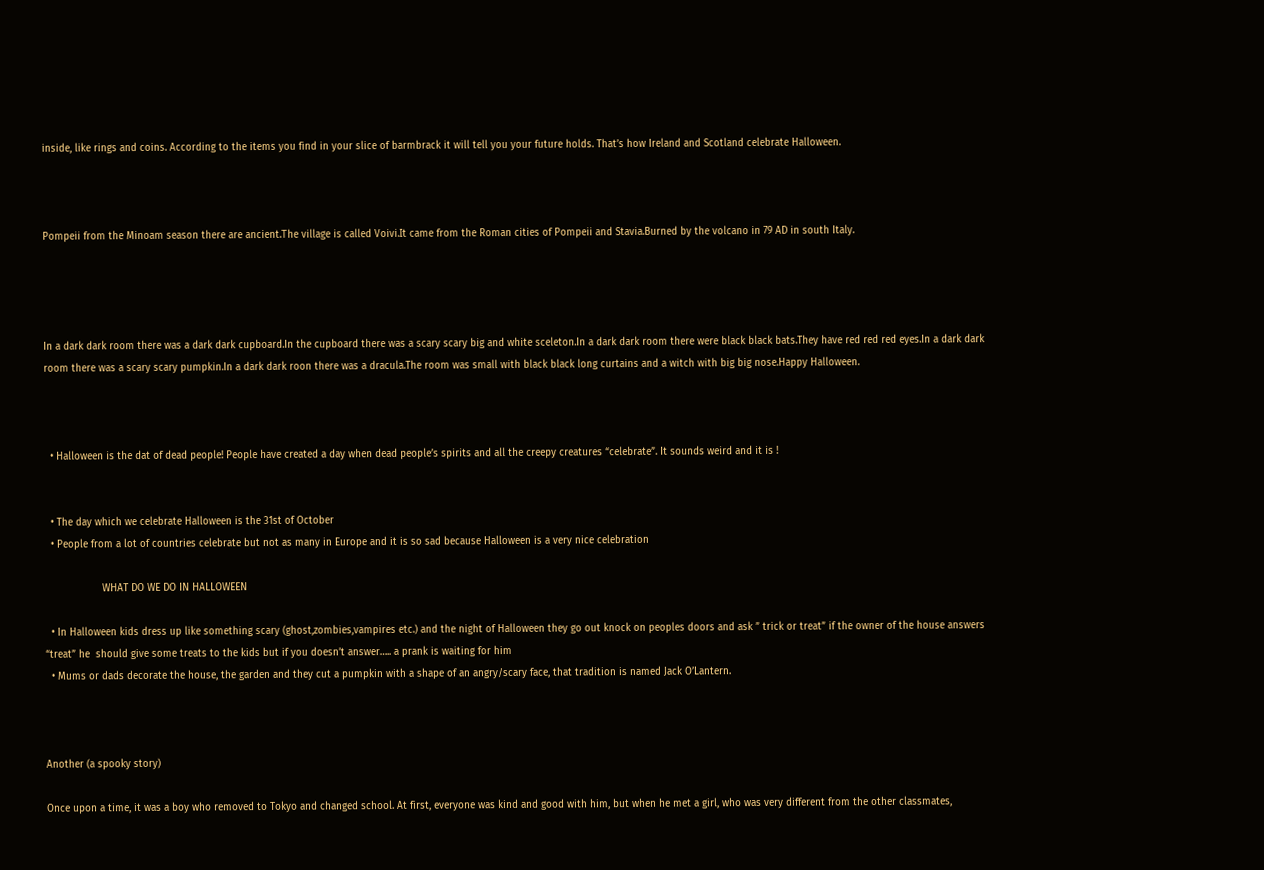inside, like rings and coins. According to the items you find in your slice of barmbrack it will tell you your future holds. That’s how Ireland and Scotland celebrate Halloween.



Pompeii from the Minoam season there are ancient.Τhe village is called Voivi.Ιt came from the Roman cities of Pompeii and Stavia.Burned by the volcano in 79 AD in south Italy.




In a dark dark room there was a dark dark cupboard.In the cupboard there was a scary scary big and white sceleton.In a dark dark room there were black black bats.They have red red red eyes.In a dark dark room there was a scary scary pumpkin.In a dark dark roon there was a dracula.The room was small with black black long curtains and a witch with big big nose.Happy Halloween.



  • Halloween is the dat of dead people! People have created a day when dead people’s spirits and all the creepy creatures “celebrate”. It sounds weird and it is !


  • The day which we celebrate Halloween is the 31st of October
  • People from a lot of countries celebrate but not as many in Europe and it is so sad because Halloween is a very nice celebration

                   WHAT DO WE DO IN HALLOWEEN

  • In Halloween kids dress up like something scary (ghost,zombies,vampires etc.) and the night of Halloween they go out knock on peoples doors and ask ” trick or treat” if the owner of the house answers “treat” he  should give some treats to the kids but if you doesn’t answer….. a prank is waiting for him
  • Mums or dads decorate the house, the garden and they cut a pumpkin with a shape of an angry/scary face, that tradition is named Jack O’Lantern.



Another (a spooky story)

Once upon a time, it was a boy who removed to Tokyo and changed school. At first, everyone was kind and good with him, but when he met a girl, who was very different from the other classmates,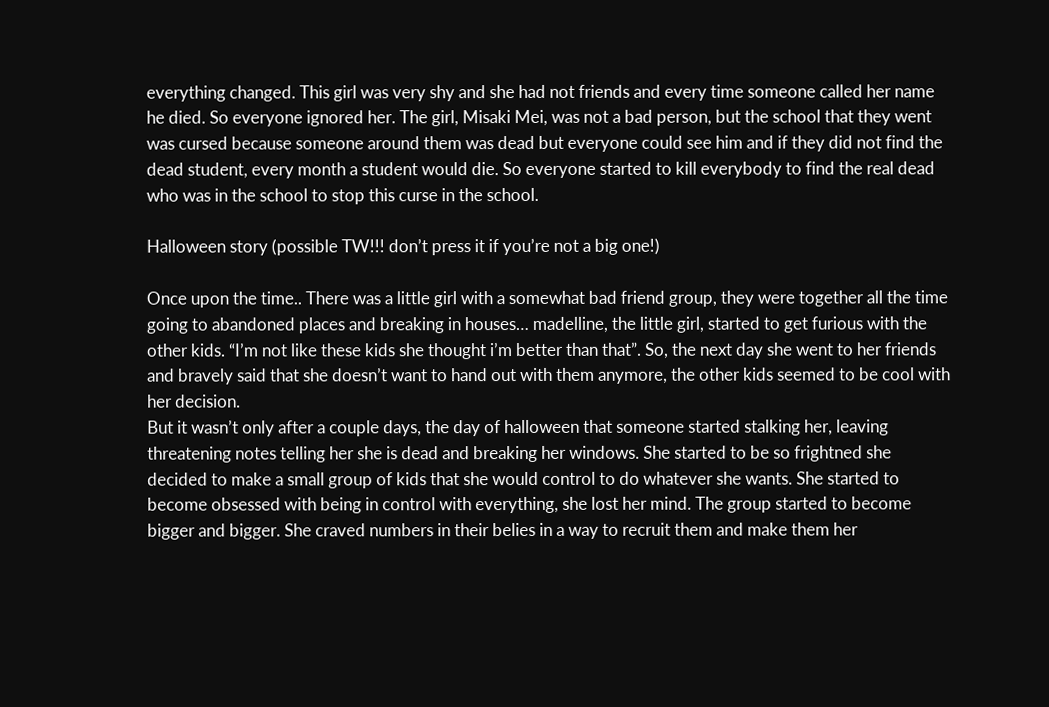everything changed. This girl was very shy and she had not friends and every time someone called her name he died. So everyone ignored her. The girl, Misaki Mei, was not a bad person, but the school that they went was cursed because someone around them was dead but everyone could see him and if they did not find the dead student, every month a student would die. So everyone started to kill everybody to find the real dead who was in the school to stop this curse in the school.

Halloween story (possible TW!!! don’t press it if you’re not a big one!)

Once upon the time.. There was a little girl with a somewhat bad friend group, they were together all the time going to abandoned places and breaking in houses… madelline, the little girl, started to get furious with the other kids. “I’m not like these kids she thought i’m better than that”. So, the next day she went to her friends and bravely said that she doesn’t want to hand out with them anymore, the other kids seemed to be cool with her decision.
But it wasn’t only after a couple days, the day of halloween that someone started stalking her, leaving threatening notes telling her she is dead and breaking her windows. She started to be so frightned she decided to make a small group of kids that she would control to do whatever she wants. She started to become obsessed with being in control with everything, she lost her mind. The group started to become bigger and bigger. She craved numbers in their belies in a way to recruit them and make them her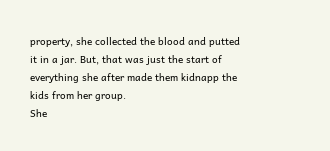property, she collected the blood and putted it in a jar. But, that was just the start of everything she after made them kidnapp the kids from her group.
She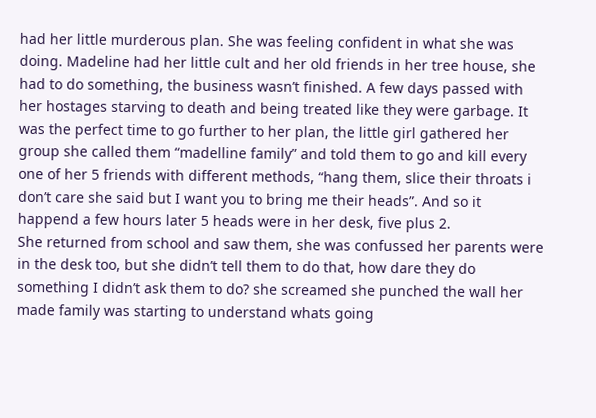had her little murderous plan. She was feeling confident in what she was doing. Madeline had her little cult and her old friends in her tree house, she had to do something, the business wasn’t finished. A few days passed with her hostages starving to death and being treated like they were garbage. It was the perfect time to go further to her plan, the little girl gathered her group she called them “madelline family” and told them to go and kill every one of her 5 friends with different methods, “hang them, slice their throats i don’t care she said but I want you to bring me their heads”. And so it happend a few hours later 5 heads were in her desk, five plus 2.
She returned from school and saw them, she was confussed her parents were in the desk too, but she didn’t tell them to do that, how dare they do something I didn’t ask them to do? she screamed she punched the wall her made family was starting to understand whats going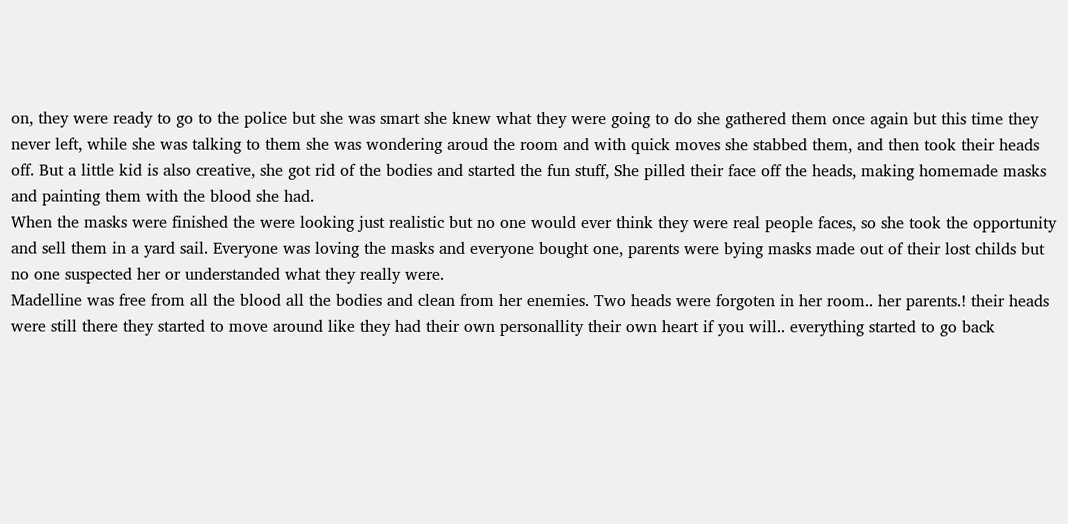on, they were ready to go to the police but she was smart she knew what they were going to do she gathered them once again but this time they never left, while she was talking to them she was wondering aroud the room and with quick moves she stabbed them, and then took their heads off. But a little kid is also creative, she got rid of the bodies and started the fun stuff, She pilled their face off the heads, making homemade masks and painting them with the blood she had.
When the masks were finished the were looking just realistic but no one would ever think they were real people faces, so she took the opportunity and sell them in a yard sail. Everyone was loving the masks and everyone bought one, parents were bying masks made out of their lost childs but no one suspected her or understanded what they really were.
Madelline was free from all the blood all the bodies and clean from her enemies. Two heads were forgoten in her room.. her parents.! their heads were still there they started to move around like they had their own personallity their own heart if you will.. everything started to go back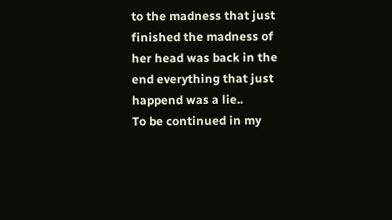to the madness that just finished the madness of her head was back in the end everything that just happend was a lie..
To be continued in my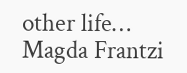other life… Magda Frantzi